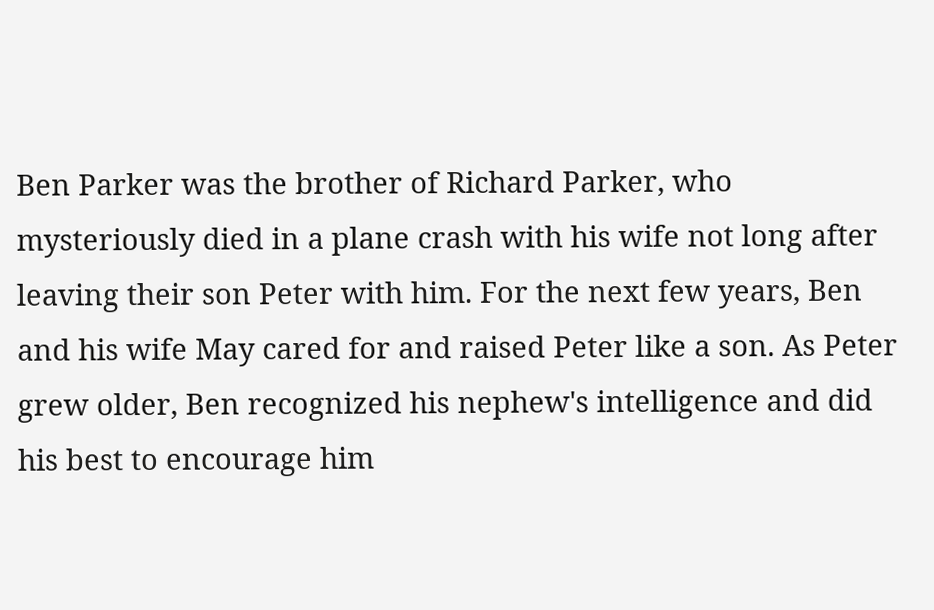Ben Parker was the brother of Richard Parker, who mysteriously died in a plane crash with his wife not long after leaving their son Peter with him. For the next few years, Ben and his wife May cared for and raised Peter like a son. As Peter grew older, Ben recognized his nephew's intelligence and did his best to encourage him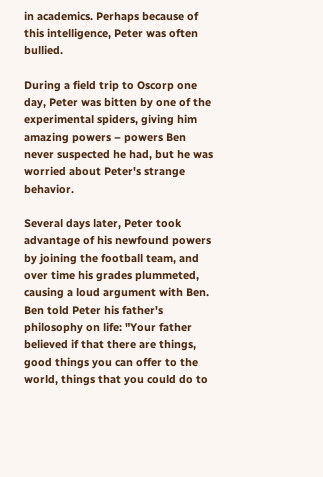in academics. Perhaps because of this intelligence, Peter was often bullied.

During a field trip to Oscorp one day, Peter was bitten by one of the experimental spiders, giving him amazing powers – powers Ben never suspected he had, but he was worried about Peter's strange behavior.

Several days later, Peter took advantage of his newfound powers by joining the football team, and over time his grades plummeted, causing a loud argument with Ben. Ben told Peter his father's philosophy on life: "Your father believed if that there are things, good things you can offer to the world, things that you could do to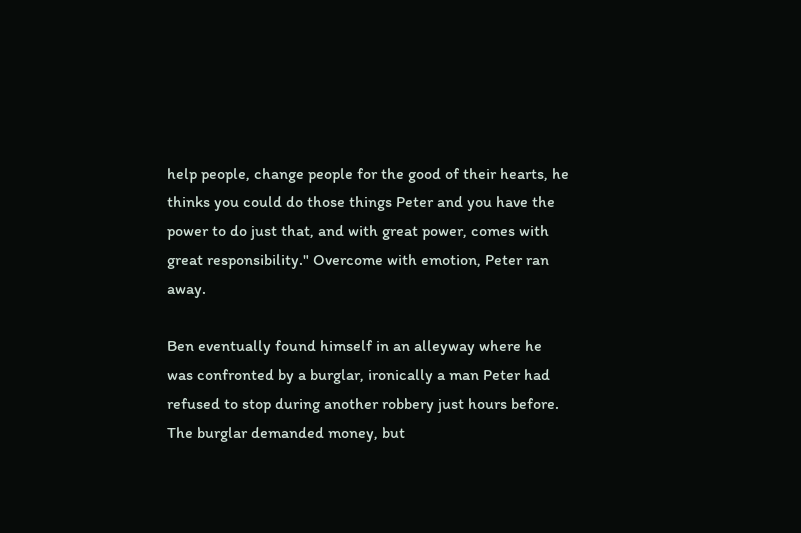help people, change people for the good of their hearts, he thinks you could do those things Peter and you have the power to do just that, and with great power, comes with great responsibility." Overcome with emotion, Peter ran away.

Ben eventually found himself in an alleyway where he was confronted by a burglar, ironically a man Peter had refused to stop during another robbery just hours before. The burglar demanded money, but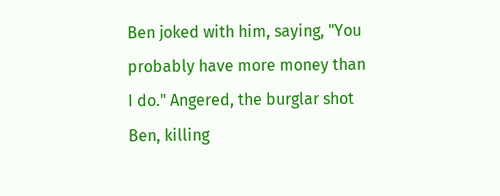Ben joked with him, saying, "You probably have more money than I do." Angered, the burglar shot Ben, killing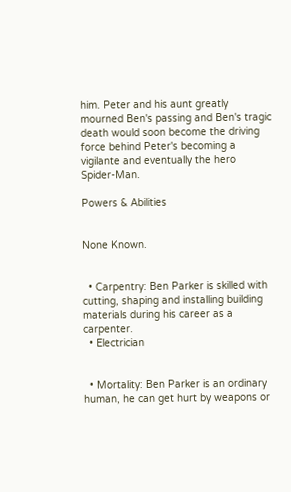him. Peter and his aunt greatly mourned Ben's passing and Ben's tragic death would soon become the driving force behind Peter's becoming a vigilante and eventually the hero Spider-Man.

Powers & Abilities


None Known.


  • Carpentry: Ben Parker is skilled with cutting, shaping and installing building materials during his career as a carpenter.
  • Electrician


  • Mortality: Ben Parker is an ordinary human, he can get hurt by weapons or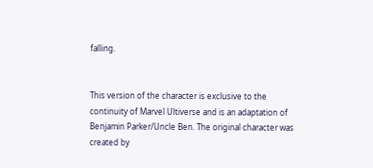falling.


This version of the character is exclusive to the continuity of Marvel Ultiverse and is an adaptation of Benjamin Parker/Uncle Ben. The original character was created by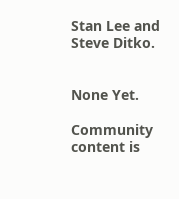Stan Lee and Steve Ditko.


None Yet.

Community content is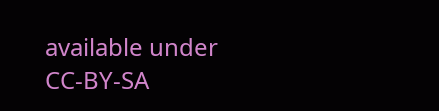available under CC-BY-SA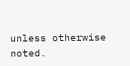unless otherwise noted.